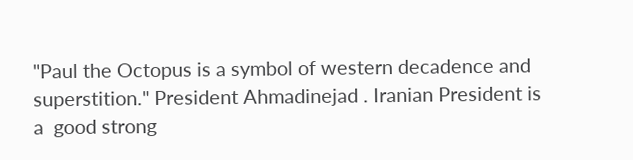"Paul the Octopus is a symbol of western decadence and superstition." President Ahmadinejad . Iranian President is a  good strong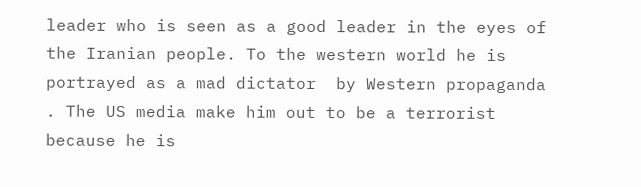leader who is seen as a good leader in the eyes of the Iranian people. To the western world he is portrayed as a mad dictator  by Western propaganda . The US media make him out to be a terrorist because he is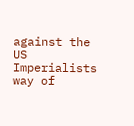against the US Imperialists way of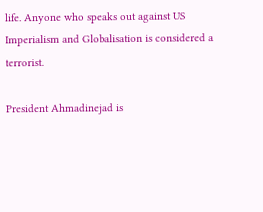life. Anyone who speaks out against US Imperialism and Globalisation is considered a terrorist.

President Ahmadinejad is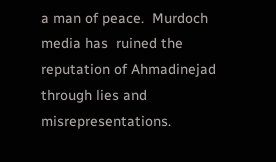a man of peace.  Murdoch media has  ruined the reputation of Ahmadinejad through lies and misrepresentations.